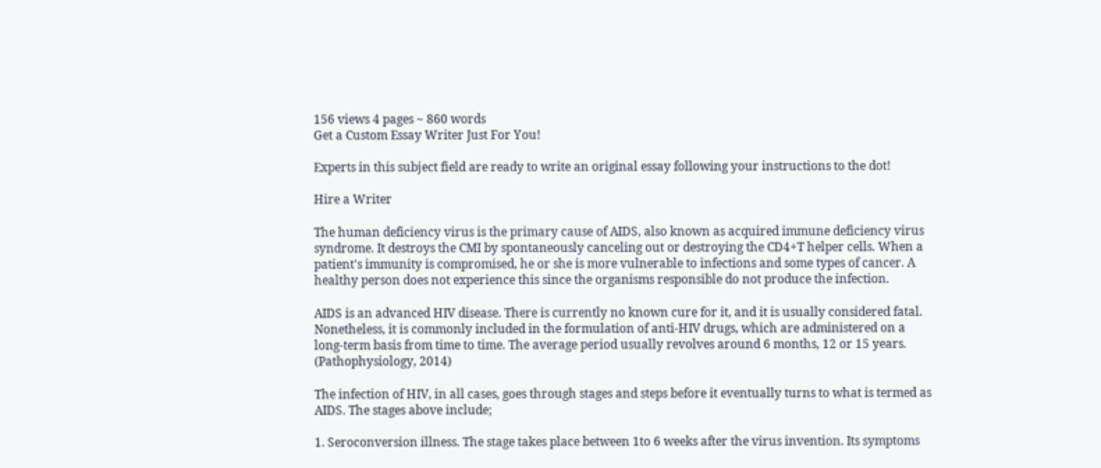156 views 4 pages ~ 860 words
Get a Custom Essay Writer Just For You!

Experts in this subject field are ready to write an original essay following your instructions to the dot!

Hire a Writer

The human deficiency virus is the primary cause of AIDS, also known as acquired immune deficiency virus syndrome. It destroys the CMI by spontaneously canceling out or destroying the CD4+T helper cells. When a patient's immunity is compromised, he or she is more vulnerable to infections and some types of cancer. A healthy person does not experience this since the organisms responsible do not produce the infection.

AIDS is an advanced HIV disease. There is currently no known cure for it, and it is usually considered fatal. Nonetheless, it is commonly included in the formulation of anti-HIV drugs, which are administered on a long-term basis from time to time. The average period usually revolves around 6 months, 12 or 15 years. (Pathophysiology, 2014)

The infection of HIV, in all cases, goes through stages and steps before it eventually turns to what is termed as AIDS. The stages above include;

1. Seroconversion illness. The stage takes place between 1to 6 weeks after the virus invention. Its symptoms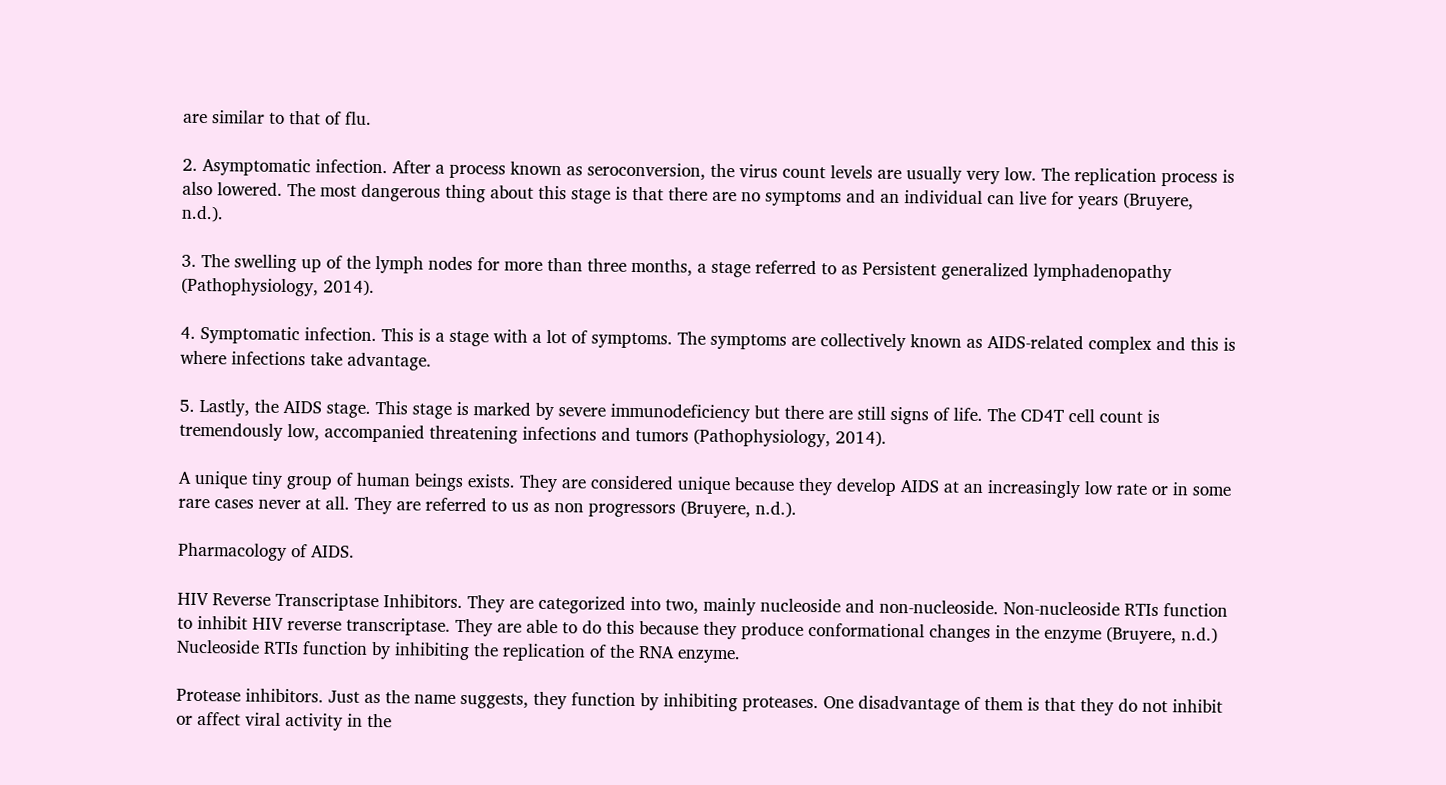are similar to that of flu.

2. Asymptomatic infection. After a process known as seroconversion, the virus count levels are usually very low. The replication process is also lowered. The most dangerous thing about this stage is that there are no symptoms and an individual can live for years (Bruyere, n.d.).

3. The swelling up of the lymph nodes for more than three months, a stage referred to as Persistent generalized lymphadenopathy (Pathophysiology, 2014).

4. Symptomatic infection. This is a stage with a lot of symptoms. The symptoms are collectively known as AIDS-related complex and this is where infections take advantage.

5. Lastly, the AIDS stage. This stage is marked by severe immunodeficiency but there are still signs of life. The CD4T cell count is tremendously low, accompanied threatening infections and tumors (Pathophysiology, 2014).

A unique tiny group of human beings exists. They are considered unique because they develop AIDS at an increasingly low rate or in some rare cases never at all. They are referred to us as non progressors (Bruyere, n.d.).

Pharmacology of AIDS.

HIV Reverse Transcriptase Inhibitors. They are categorized into two, mainly nucleoside and non-nucleoside. Non-nucleoside RTIs function to inhibit HIV reverse transcriptase. They are able to do this because they produce conformational changes in the enzyme (Bruyere, n.d.) Nucleoside RTIs function by inhibiting the replication of the RNA enzyme.

Protease inhibitors. Just as the name suggests, they function by inhibiting proteases. One disadvantage of them is that they do not inhibit or affect viral activity in the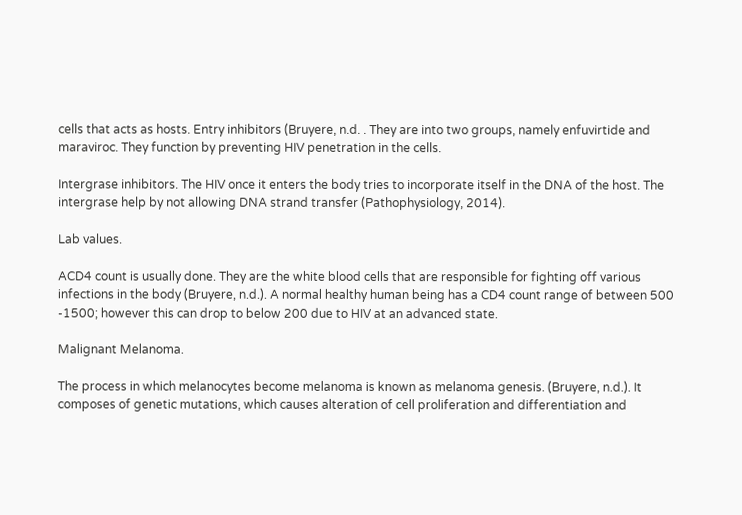cells that acts as hosts. Entry inhibitors (Bruyere, n.d. . They are into two groups, namely enfuvirtide and maraviroc. They function by preventing HIV penetration in the cells.

Intergrase inhibitors. The HIV once it enters the body tries to incorporate itself in the DNA of the host. The intergrase help by not allowing DNA strand transfer (Pathophysiology, 2014).

Lab values.

ACD4 count is usually done. They are the white blood cells that are responsible for fighting off various infections in the body (Bruyere, n.d.). A normal healthy human being has a CD4 count range of between 500 -1500; however this can drop to below 200 due to HIV at an advanced state.

Malignant Melanoma.

The process in which melanocytes become melanoma is known as melanoma genesis. (Bruyere, n.d.). It composes of genetic mutations, which causes alteration of cell proliferation and differentiation and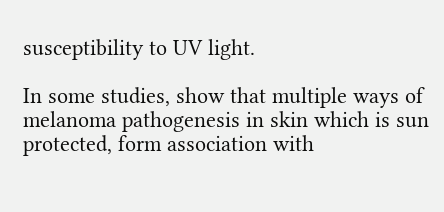susceptibility to UV light.

In some studies, show that multiple ways of melanoma pathogenesis in skin which is sun protected, form association with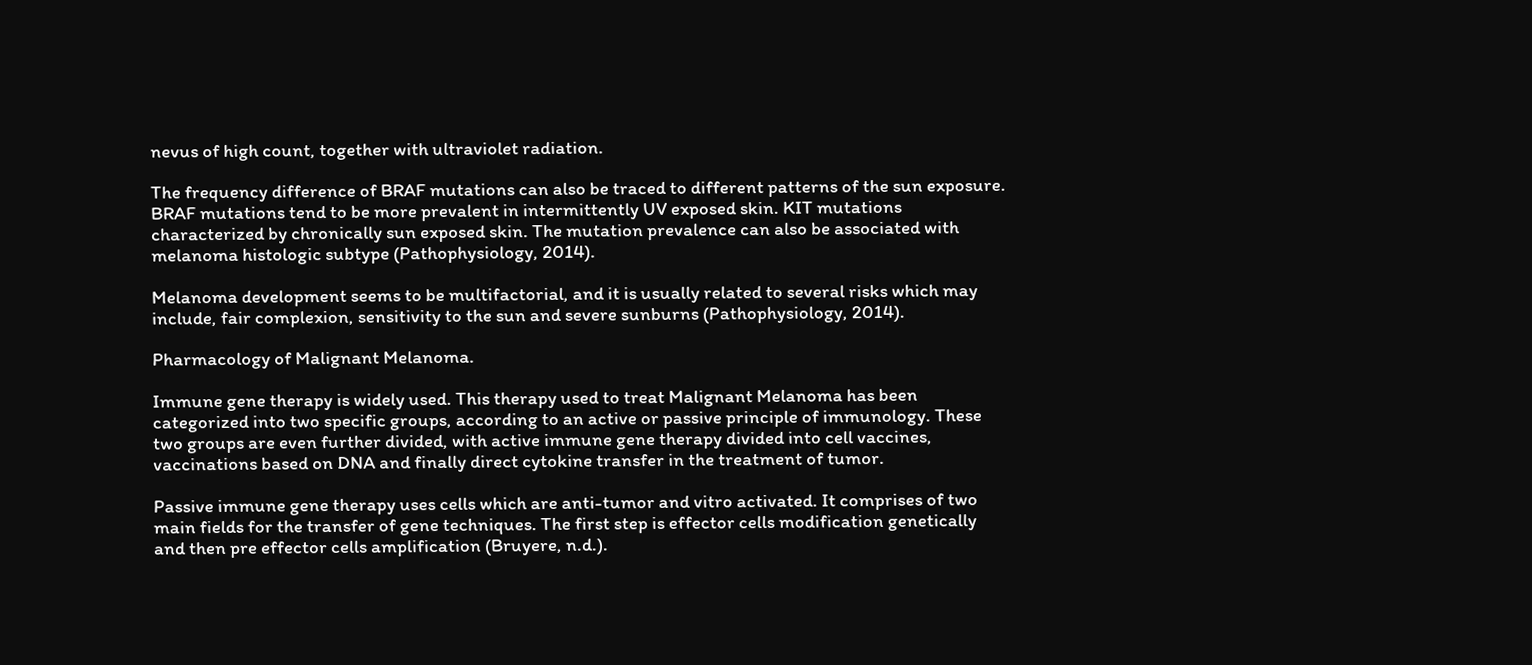nevus of high count, together with ultraviolet radiation.

The frequency difference of BRAF mutations can also be traced to different patterns of the sun exposure. BRAF mutations tend to be more prevalent in intermittently UV exposed skin. KIT mutations characterized by chronically sun exposed skin. The mutation prevalence can also be associated with melanoma histologic subtype (Pathophysiology, 2014).

Melanoma development seems to be multifactorial, and it is usually related to several risks which may include, fair complexion, sensitivity to the sun and severe sunburns (Pathophysiology, 2014).

Pharmacology of Malignant Melanoma.

Immune gene therapy is widely used. This therapy used to treat Malignant Melanoma has been categorized into two specific groups, according to an active or passive principle of immunology. These two groups are even further divided, with active immune gene therapy divided into cell vaccines, vaccinations based on DNA and finally direct cytokine transfer in the treatment of tumor.

Passive immune gene therapy uses cells which are anti-tumor and vitro activated. It comprises of two main fields for the transfer of gene techniques. The first step is effector cells modification genetically and then pre effector cells amplification (Bruyere, n.d.).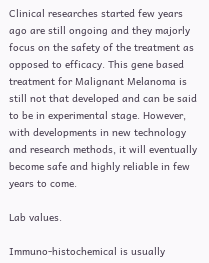Clinical researches started few years ago are still ongoing and they majorly focus on the safety of the treatment as opposed to efficacy. This gene based treatment for Malignant Melanoma is still not that developed and can be said to be in experimental stage. However, with developments in new technology and research methods, it will eventually become safe and highly reliable in few years to come.

Lab values.

Immuno-histochemical is usually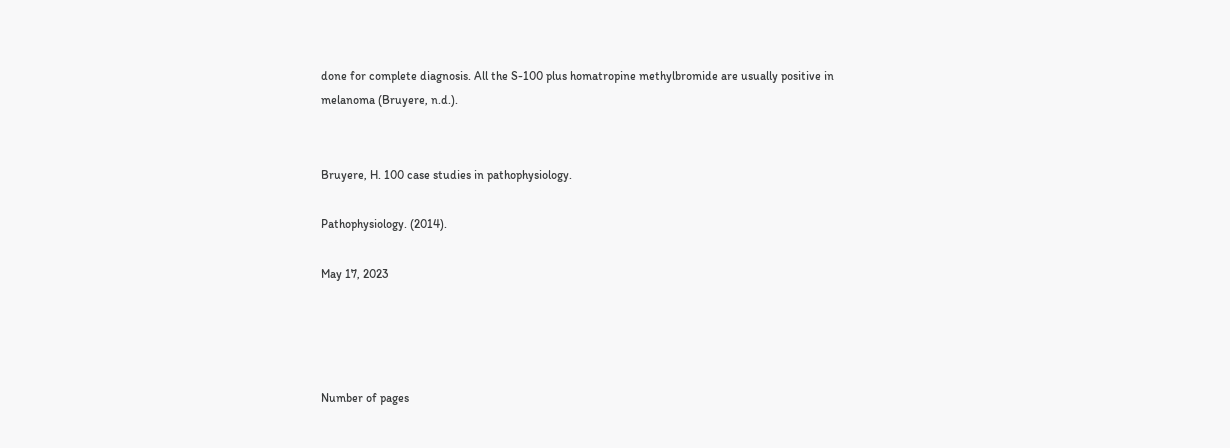done for complete diagnosis. All the S-100 plus homatropine methylbromide are usually positive in melanoma (Bruyere, n.d.).


Bruyere, H. 100 case studies in pathophysiology.

Pathophysiology. (2014).

May 17, 2023




Number of pages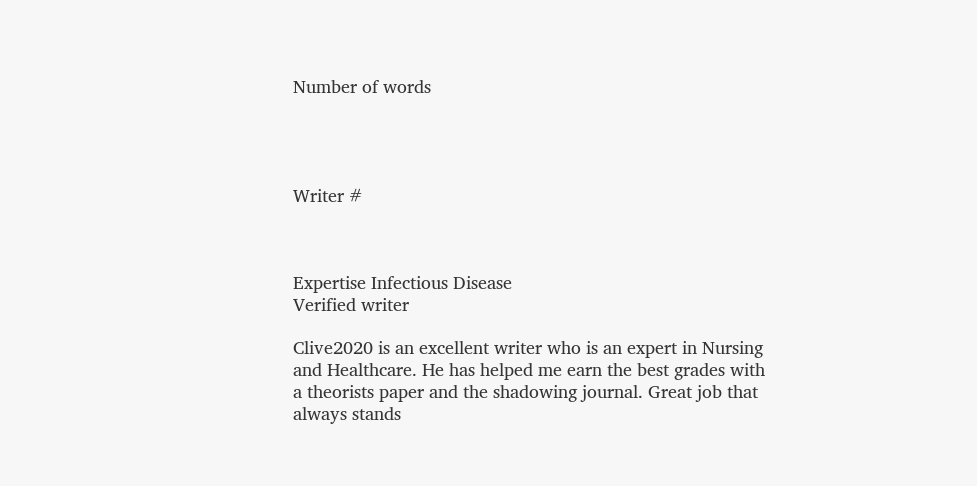Number of words




Writer #



Expertise Infectious Disease
Verified writer

Clive2020 is an excellent writer who is an expert in Nursing and Healthcare. He has helped me earn the best grades with a theorists paper and the shadowing journal. Great job that always stands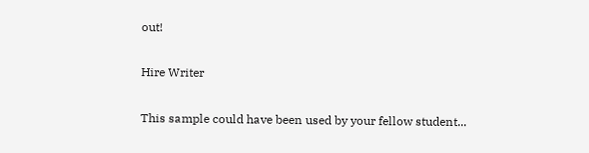out!

Hire Writer

This sample could have been used by your fellow student...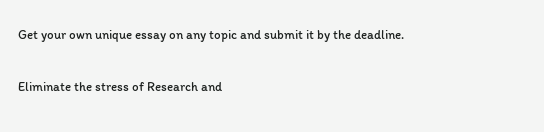Get your own unique essay on any topic and submit it by the deadline.

Eliminate the stress of Research and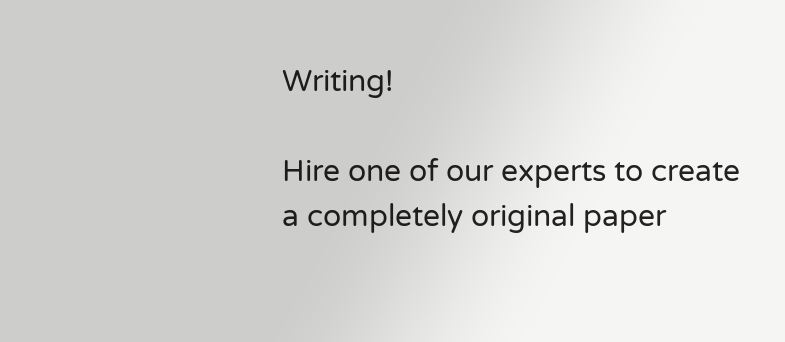Writing!

Hire one of our experts to create a completely original paper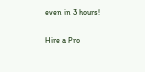even in 3 hours!

Hire a Pro